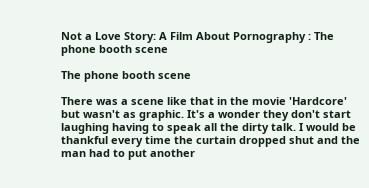Not a Love Story: A Film About Pornography : The phone booth scene

The phone booth scene

There was a scene like that in the movie 'Hardcore' but wasn't as graphic. It's a wonder they don't start laughing having to speak all the dirty talk. I would be thankful every time the curtain dropped shut and the man had to put another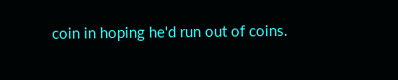coin in hoping he'd run out of coins.